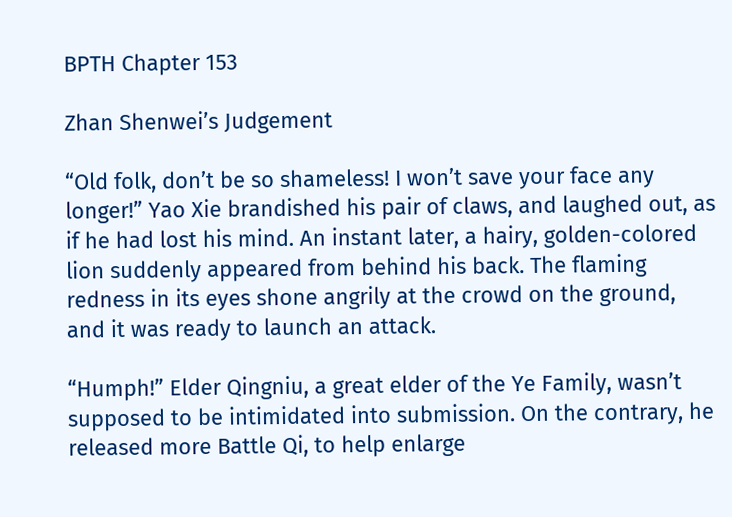BPTH Chapter 153

Zhan Shenwei’s Judgement

“Old folk, don’t be so shameless! I won’t save your face any longer!” Yao Xie brandished his pair of claws, and laughed out, as if he had lost his mind. An instant later, a hairy, golden-colored lion suddenly appeared from behind his back. The flaming redness in its eyes shone angrily at the crowd on the ground, and it was ready to launch an attack.

“Humph!” Elder Qingniu, a great elder of the Ye Family, wasn’t supposed to be intimidated into submission. On the contrary, he released more Battle Qi, to help enlarge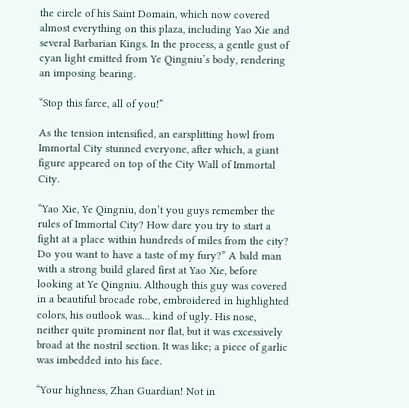the circle of his Saint Domain, which now covered almost everything on this plaza, including Yao Xie and several Barbarian Kings. In the process, a gentle gust of cyan light emitted from Ye Qingniu’s body, rendering an imposing bearing.

“Stop this farce, all of you!”

As the tension intensified, an earsplitting howl from Immortal City stunned everyone, after which, a giant figure appeared on top of the City Wall of Immortal City.

“Yao Xie, Ye Qingniu, don’t you guys remember the rules of Immortal City? How dare you try to start a fight at a place within hundreds of miles from the city? Do you want to have a taste of my fury?” A bald man with a strong build glared first at Yao Xie, before looking at Ye Qingniu. Although this guy was covered in a beautiful brocade robe, embroidered in highlighted colors, his outlook was… kind of ugly. His nose, neither quite prominent nor flat, but it was excessively broad at the nostril section. It was like; a piece of garlic was imbedded into his face.

“Your highness, Zhan Guardian! Not in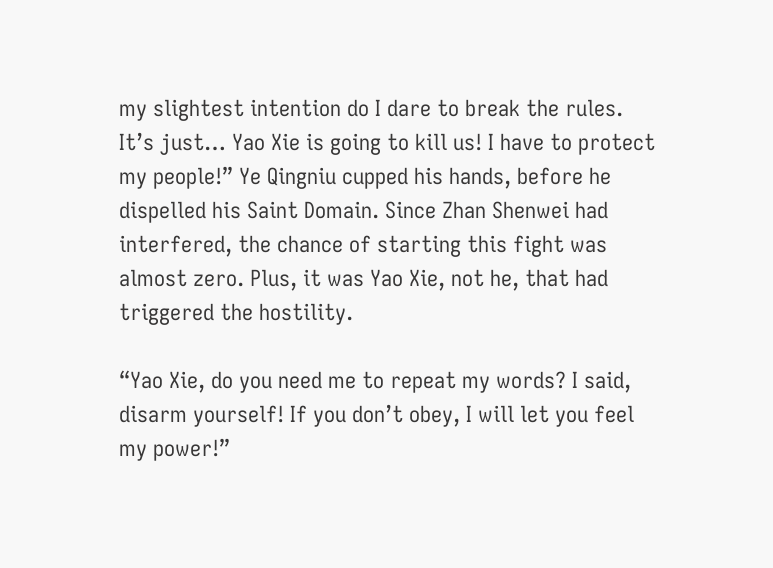my slightest intention do I dare to break the rules. It’s just… Yao Xie is going to kill us! I have to protect my people!” Ye Qingniu cupped his hands, before he dispelled his Saint Domain. Since Zhan Shenwei had interfered, the chance of starting this fight was almost zero. Plus, it was Yao Xie, not he, that had triggered the hostility.

“Yao Xie, do you need me to repeat my words? I said, disarm yourself! If you don’t obey, I will let you feel my power!”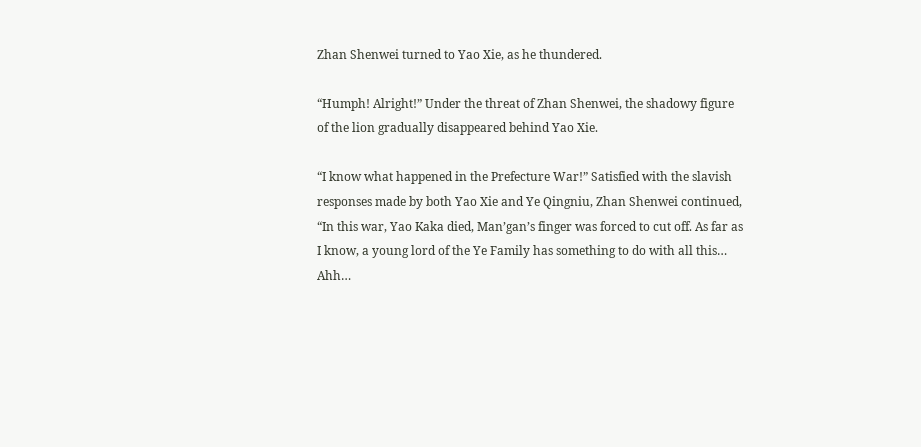Zhan Shenwei turned to Yao Xie, as he thundered.

“Humph! Alright!” Under the threat of Zhan Shenwei, the shadowy figure of the lion gradually disappeared behind Yao Xie.

“I know what happened in the Prefecture War!” Satisfied with the slavish responses made by both Yao Xie and Ye Qingniu, Zhan Shenwei continued, “In this war, Yao Kaka died, Man’gan’s finger was forced to cut off. As far as I know, a young lord of the Ye Family has something to do with all this… Ahh…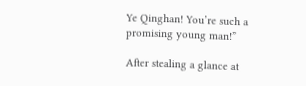Ye Qinghan! You’re such a promising young man!”

After stealing a glance at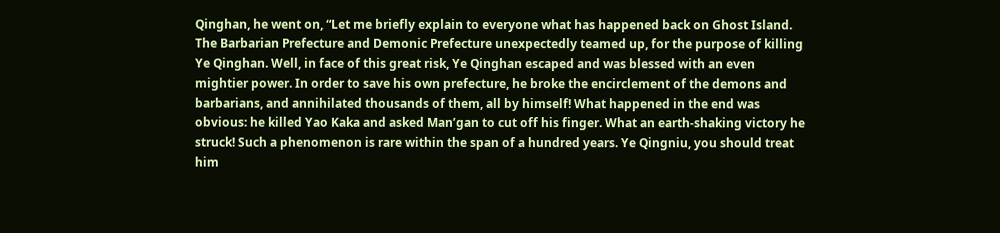Qinghan, he went on, “Let me briefly explain to everyone what has happened back on Ghost Island. The Barbarian Prefecture and Demonic Prefecture unexpectedly teamed up, for the purpose of killing Ye Qinghan. Well, in face of this great risk, Ye Qinghan escaped and was blessed with an even mightier power. In order to save his own prefecture, he broke the encirclement of the demons and barbarians, and annihilated thousands of them, all by himself! What happened in the end was obvious: he killed Yao Kaka and asked Man’gan to cut off his finger. What an earth-shaking victory he struck! Such a phenomenon is rare within the span of a hundred years. Ye Qingniu, you should treat him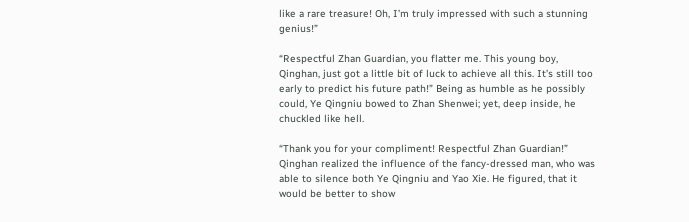like a rare treasure! Oh, I’m truly impressed with such a stunning genius!”

“Respectful Zhan Guardian, you flatter me. This young boy, Qinghan, just got a little bit of luck to achieve all this. It’s still too early to predict his future path!” Being as humble as he possibly could, Ye Qingniu bowed to Zhan Shenwei; yet, deep inside, he chuckled like hell.

“Thank you for your compliment! Respectful Zhan Guardian!” Qinghan realized the influence of the fancy-dressed man, who was able to silence both Ye Qingniu and Yao Xie. He figured, that it would be better to show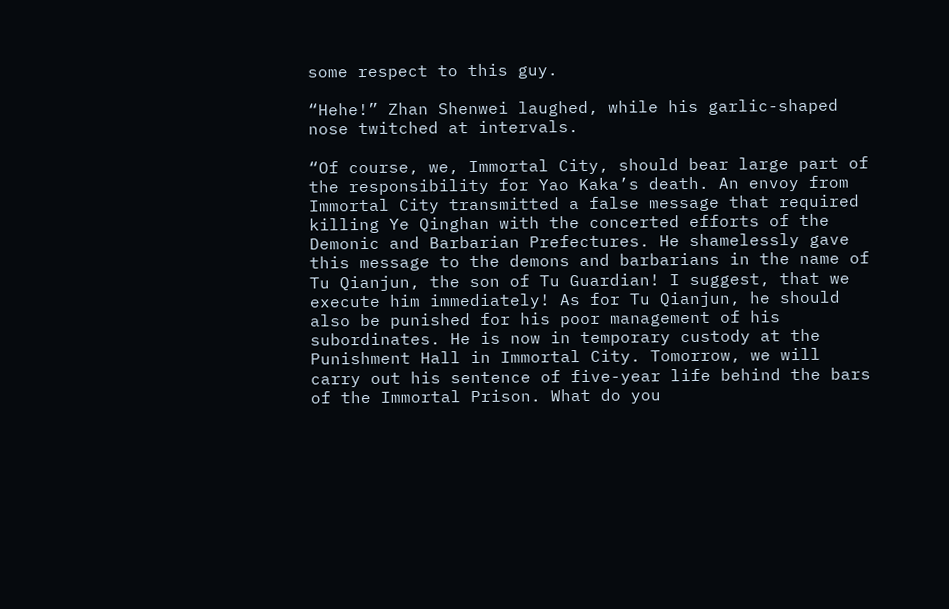some respect to this guy.

“Hehe!” Zhan Shenwei laughed, while his garlic-shaped nose twitched at intervals.

“Of course, we, Immortal City, should bear large part of the responsibility for Yao Kaka’s death. An envoy from Immortal City transmitted a false message that required killing Ye Qinghan with the concerted efforts of the Demonic and Barbarian Prefectures. He shamelessly gave this message to the demons and barbarians in the name of Tu Qianjun, the son of Tu Guardian! I suggest, that we execute him immediately! As for Tu Qianjun, he should also be punished for his poor management of his subordinates. He is now in temporary custody at the Punishment Hall in Immortal City. Tomorrow, we will carry out his sentence of five-year life behind the bars of the Immortal Prison. What do you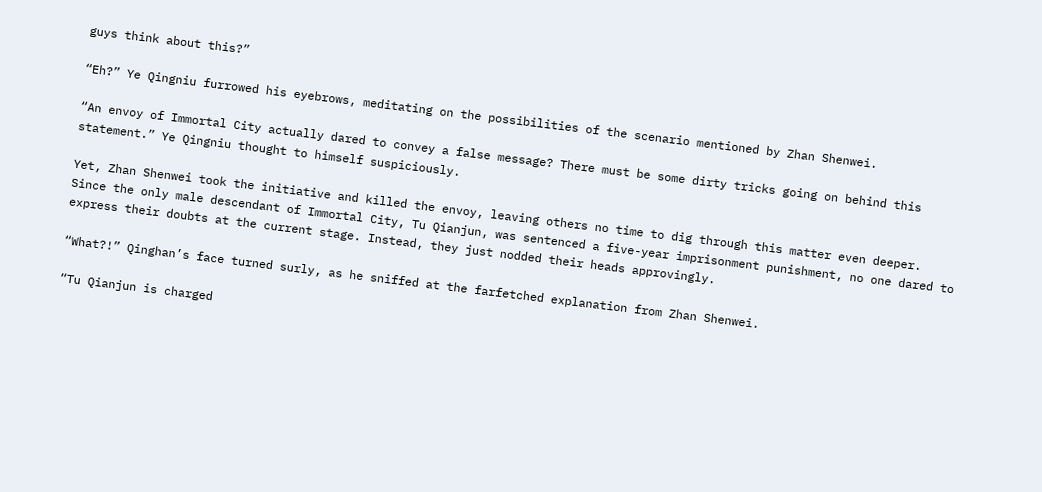guys think about this?”

“Eh?” Ye Qingniu furrowed his eyebrows, meditating on the possibilities of the scenario mentioned by Zhan Shenwei.

“An envoy of Immortal City actually dared to convey a false message? There must be some dirty tricks going on behind this statement.” Ye Qingniu thought to himself suspiciously.

Yet, Zhan Shenwei took the initiative and killed the envoy, leaving others no time to dig through this matter even deeper. Since the only male descendant of Immortal City, Tu Qianjun, was sentenced a five-year imprisonment punishment, no one dared to express their doubts at the current stage. Instead, they just nodded their heads approvingly.

“What?!” Qinghan’s face turned surly, as he sniffed at the farfetched explanation from Zhan Shenwei.

“Tu Qianjun is charged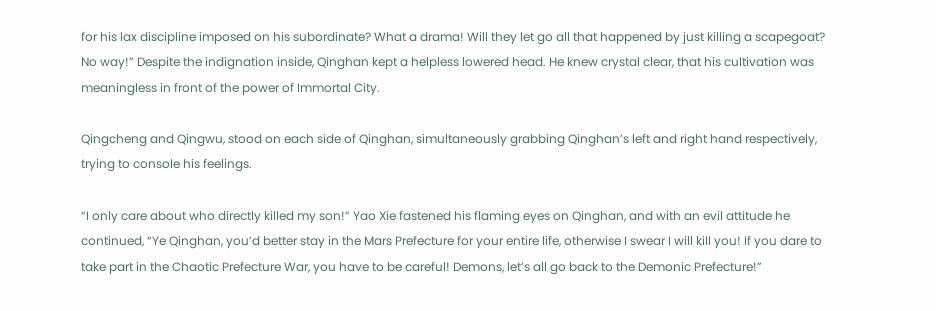for his lax discipline imposed on his subordinate? What a drama! Will they let go all that happened by just killing a scapegoat? No way!” Despite the indignation inside, Qinghan kept a helpless lowered head. He knew crystal clear, that his cultivation was meaningless in front of the power of Immortal City.

Qingcheng and Qingwu, stood on each side of Qinghan, simultaneously grabbing Qinghan’s left and right hand respectively, trying to console his feelings.

“I only care about who directly killed my son!” Yao Xie fastened his flaming eyes on Qinghan, and with an evil attitude he continued, “Ye Qinghan, you’d better stay in the Mars Prefecture for your entire life, otherwise I swear I will kill you! If you dare to take part in the Chaotic Prefecture War, you have to be careful! Demons, let’s all go back to the Demonic Prefecture!”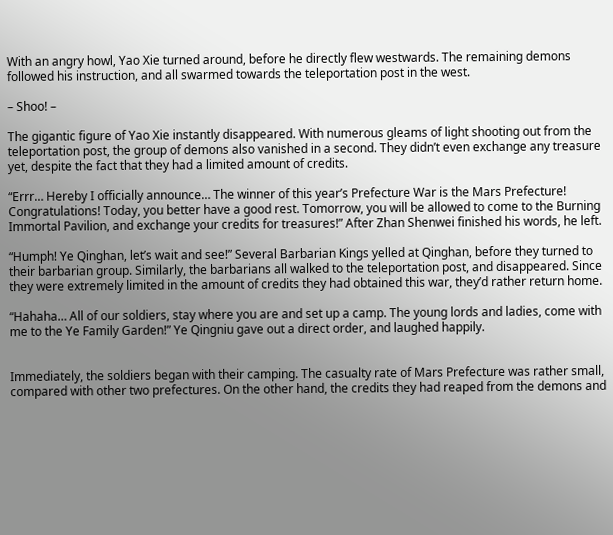With an angry howl, Yao Xie turned around, before he directly flew westwards. The remaining demons followed his instruction, and all swarmed towards the teleportation post in the west.

– Shoo! –

The gigantic figure of Yao Xie instantly disappeared. With numerous gleams of light shooting out from the teleportation post, the group of demons also vanished in a second. They didn’t even exchange any treasure yet, despite the fact that they had a limited amount of credits.

“Errr… Hereby I officially announce… The winner of this year’s Prefecture War is the Mars Prefecture! Congratulations! Today, you better have a good rest. Tomorrow, you will be allowed to come to the Burning Immortal Pavilion, and exchange your credits for treasures!” After Zhan Shenwei finished his words, he left.

“Humph! Ye Qinghan, let’s wait and see!” Several Barbarian Kings yelled at Qinghan, before they turned to their barbarian group. Similarly, the barbarians all walked to the teleportation post, and disappeared. Since they were extremely limited in the amount of credits they had obtained this war, they’d rather return home.

“Hahaha… All of our soldiers, stay where you are and set up a camp. The young lords and ladies, come with me to the Ye Family Garden!” Ye Qingniu gave out a direct order, and laughed happily.


Immediately, the soldiers began with their camping. The casualty rate of Mars Prefecture was rather small, compared with other two prefectures. On the other hand, the credits they had reaped from the demons and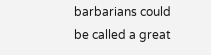barbarians could be called a great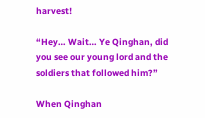harvest!

“Hey… Wait… Ye Qinghan, did you see our young lord and the soldiers that followed him?”

When Qinghan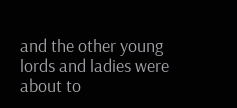and the other young lords and ladies were about to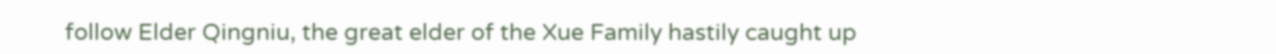follow Elder Qingniu, the great elder of the Xue Family hastily caught up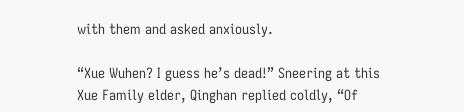with them and asked anxiously.

“Xue Wuhen? I guess he’s dead!” Sneering at this Xue Family elder, Qinghan replied coldly, “Of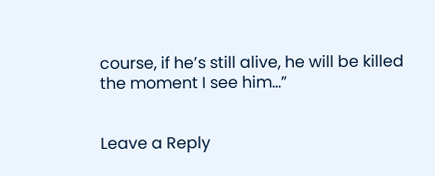course, if he’s still alive, he will be killed the moment I see him…”


Leave a Reply